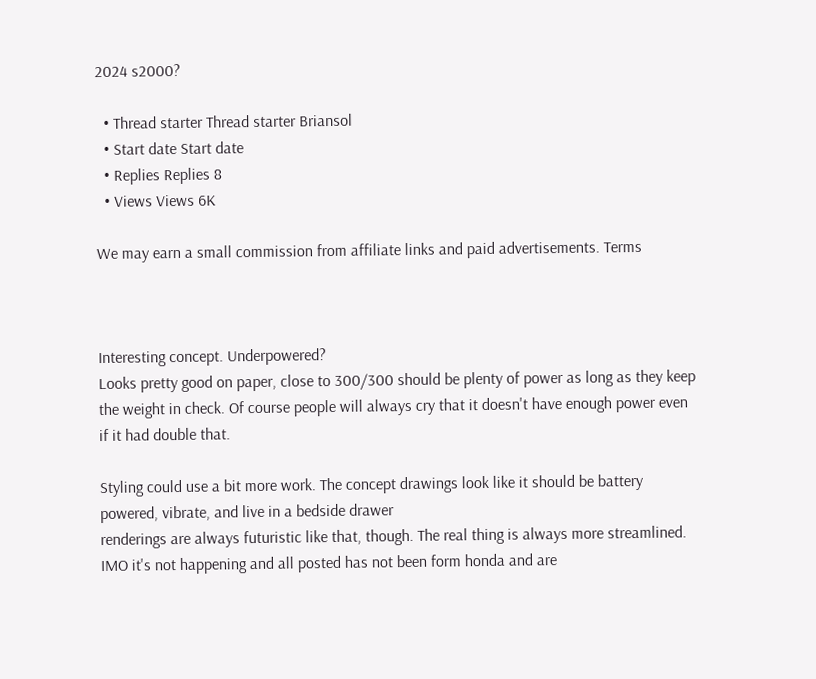2024 s2000?

  • Thread starter Thread starter Briansol
  • Start date Start date
  • Replies Replies 8
  • Views Views 6K

We may earn a small commission from affiliate links and paid advertisements. Terms



Interesting concept. Underpowered?
Looks pretty good on paper, close to 300/300 should be plenty of power as long as they keep the weight in check. Of course people will always cry that it doesn't have enough power even if it had double that.

Styling could use a bit more work. The concept drawings look like it should be battery powered, vibrate, and live in a bedside drawer
renderings are always futuristic like that, though. The real thing is always more streamlined.
IMO it's not happening and all posted has not been form honda and are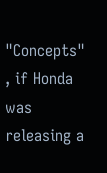"Concepts" , if Honda was releasing a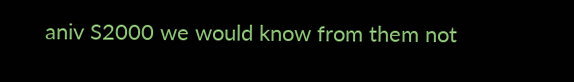aniv S2000 we would know from them not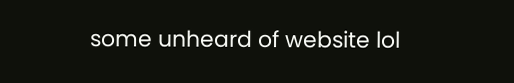some unheard of website lol